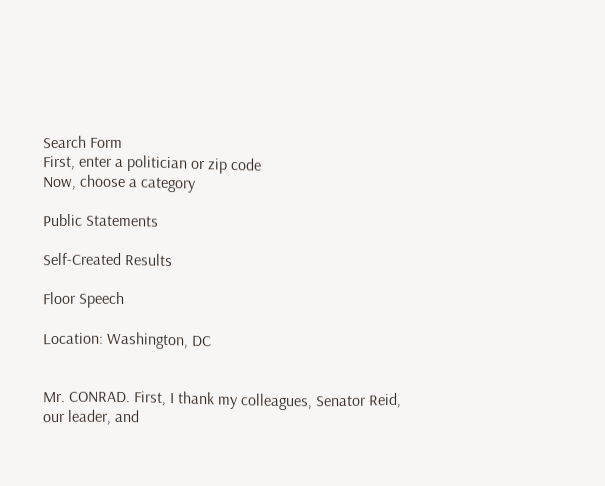Search Form
First, enter a politician or zip code
Now, choose a category

Public Statements

Self-Created Results

Floor Speech

Location: Washington, DC


Mr. CONRAD. First, I thank my colleagues, Senator Reid, our leader, and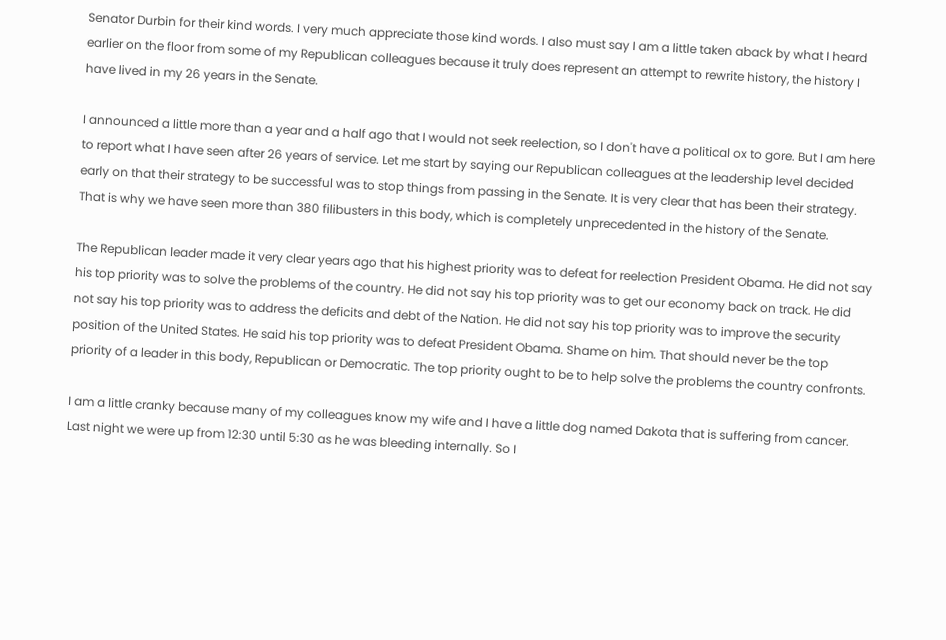Senator Durbin for their kind words. I very much appreciate those kind words. I also must say I am a little taken aback by what I heard earlier on the floor from some of my Republican colleagues because it truly does represent an attempt to rewrite history, the history I have lived in my 26 years in the Senate.

I announced a little more than a year and a half ago that I would not seek reelection, so I don't have a political ox to gore. But I am here to report what I have seen after 26 years of service. Let me start by saying our Republican colleagues at the leadership level decided early on that their strategy to be successful was to stop things from passing in the Senate. It is very clear that has been their strategy. That is why we have seen more than 380 filibusters in this body, which is completely unprecedented in the history of the Senate.

The Republican leader made it very clear years ago that his highest priority was to defeat for reelection President Obama. He did not say his top priority was to solve the problems of the country. He did not say his top priority was to get our economy back on track. He did not say his top priority was to address the deficits and debt of the Nation. He did not say his top priority was to improve the security position of the United States. He said his top priority was to defeat President Obama. Shame on him. That should never be the top priority of a leader in this body, Republican or Democratic. The top priority ought to be to help solve the problems the country confronts.

I am a little cranky because many of my colleagues know my wife and I have a little dog named Dakota that is suffering from cancer. Last night we were up from 12:30 until 5:30 as he was bleeding internally. So I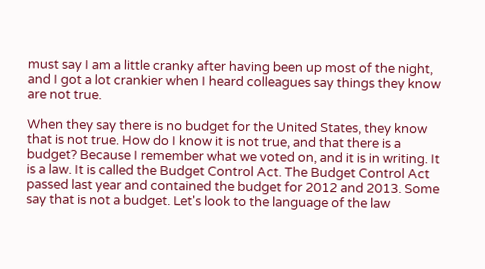must say I am a little cranky after having been up most of the night, and I got a lot crankier when I heard colleagues say things they know are not true.

When they say there is no budget for the United States, they know that is not true. How do I know it is not true, and that there is a budget? Because I remember what we voted on, and it is in writing. It is a law. It is called the Budget Control Act. The Budget Control Act passed last year and contained the budget for 2012 and 2013. Some say that is not a budget. Let's look to the language of the law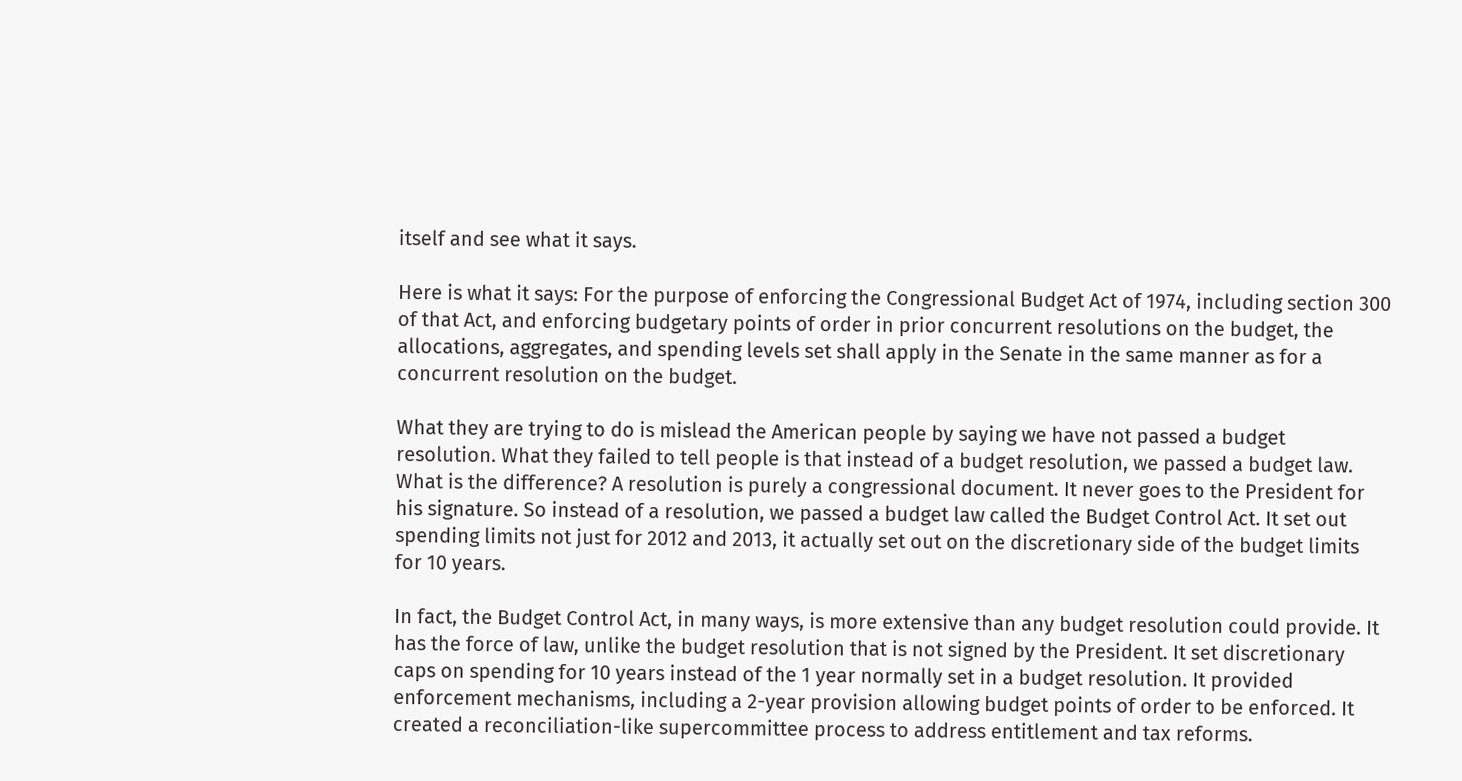itself and see what it says.

Here is what it says: For the purpose of enforcing the Congressional Budget Act of 1974, including section 300 of that Act, and enforcing budgetary points of order in prior concurrent resolutions on the budget, the allocations, aggregates, and spending levels set shall apply in the Senate in the same manner as for a concurrent resolution on the budget.

What they are trying to do is mislead the American people by saying we have not passed a budget resolution. What they failed to tell people is that instead of a budget resolution, we passed a budget law. What is the difference? A resolution is purely a congressional document. It never goes to the President for his signature. So instead of a resolution, we passed a budget law called the Budget Control Act. It set out spending limits not just for 2012 and 2013, it actually set out on the discretionary side of the budget limits for 10 years.

In fact, the Budget Control Act, in many ways, is more extensive than any budget resolution could provide. It has the force of law, unlike the budget resolution that is not signed by the President. It set discretionary caps on spending for 10 years instead of the 1 year normally set in a budget resolution. It provided enforcement mechanisms, including a 2-year provision allowing budget points of order to be enforced. It created a reconciliation-like supercommittee process to address entitlement and tax reforms.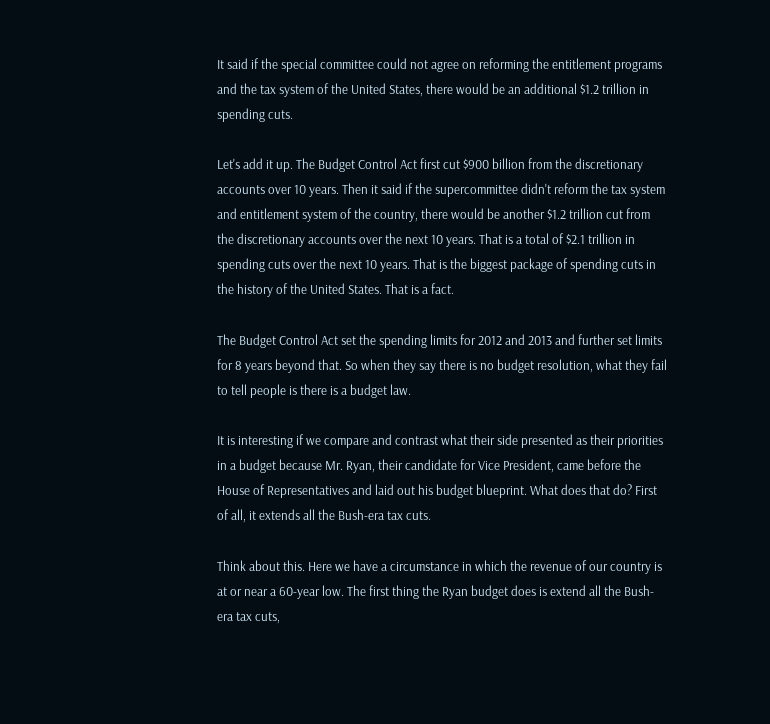It said if the special committee could not agree on reforming the entitlement programs and the tax system of the United States, there would be an additional $1.2 trillion in spending cuts.

Let's add it up. The Budget Control Act first cut $900 billion from the discretionary accounts over 10 years. Then it said if the supercommittee didn't reform the tax system and entitlement system of the country, there would be another $1.2 trillion cut from the discretionary accounts over the next 10 years. That is a total of $2.1 trillion in spending cuts over the next 10 years. That is the biggest package of spending cuts in the history of the United States. That is a fact.

The Budget Control Act set the spending limits for 2012 and 2013 and further set limits for 8 years beyond that. So when they say there is no budget resolution, what they fail to tell people is there is a budget law.

It is interesting if we compare and contrast what their side presented as their priorities in a budget because Mr. Ryan, their candidate for Vice President, came before the House of Representatives and laid out his budget blueprint. What does that do? First of all, it extends all the Bush-era tax cuts.

Think about this. Here we have a circumstance in which the revenue of our country is at or near a 60-year low. The first thing the Ryan budget does is extend all the Bush-era tax cuts,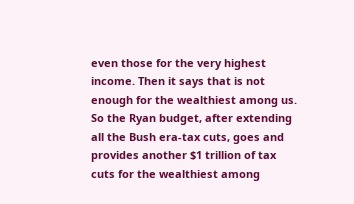even those for the very highest income. Then it says that is not enough for the wealthiest among us. So the Ryan budget, after extending all the Bush era-tax cuts, goes and provides another $1 trillion of tax cuts for the wealthiest among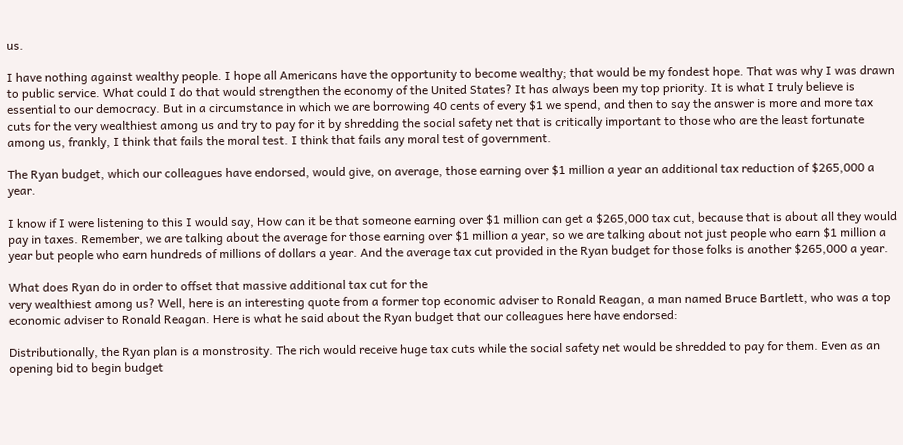us.

I have nothing against wealthy people. I hope all Americans have the opportunity to become wealthy; that would be my fondest hope. That was why I was drawn to public service. What could I do that would strengthen the economy of the United States? It has always been my top priority. It is what I truly believe is essential to our democracy. But in a circumstance in which we are borrowing 40 cents of every $1 we spend, and then to say the answer is more and more tax cuts for the very wealthiest among us and try to pay for it by shredding the social safety net that is critically important to those who are the least fortunate among us, frankly, I think that fails the moral test. I think that fails any moral test of government.

The Ryan budget, which our colleagues have endorsed, would give, on average, those earning over $1 million a year an additional tax reduction of $265,000 a year.

I know if I were listening to this I would say, How can it be that someone earning over $1 million can get a $265,000 tax cut, because that is about all they would pay in taxes. Remember, we are talking about the average for those earning over $1 million a year, so we are talking about not just people who earn $1 million a year but people who earn hundreds of millions of dollars a year. And the average tax cut provided in the Ryan budget for those folks is another $265,000 a year.

What does Ryan do in order to offset that massive additional tax cut for the
very wealthiest among us? Well, here is an interesting quote from a former top economic adviser to Ronald Reagan, a man named Bruce Bartlett, who was a top economic adviser to Ronald Reagan. Here is what he said about the Ryan budget that our colleagues here have endorsed:

Distributionally, the Ryan plan is a monstrosity. The rich would receive huge tax cuts while the social safety net would be shredded to pay for them. Even as an opening bid to begin budget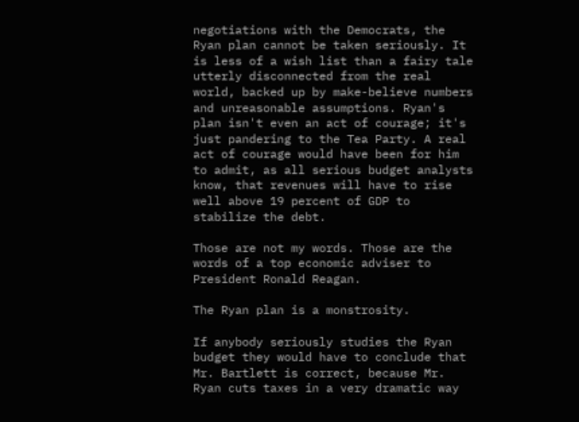negotiations with the Democrats, the Ryan plan cannot be taken seriously. It is less of a wish list than a fairy tale utterly disconnected from the real world, backed up by make-believe numbers and unreasonable assumptions. Ryan's plan isn't even an act of courage; it's just pandering to the Tea Party. A real act of courage would have been for him to admit, as all serious budget analysts know, that revenues will have to rise well above 19 percent of GDP to stabilize the debt.

Those are not my words. Those are the words of a top economic adviser to President Ronald Reagan.

The Ryan plan is a monstrosity.

If anybody seriously studies the Ryan budget they would have to conclude that Mr. Bartlett is correct, because Mr. Ryan cuts taxes in a very dramatic way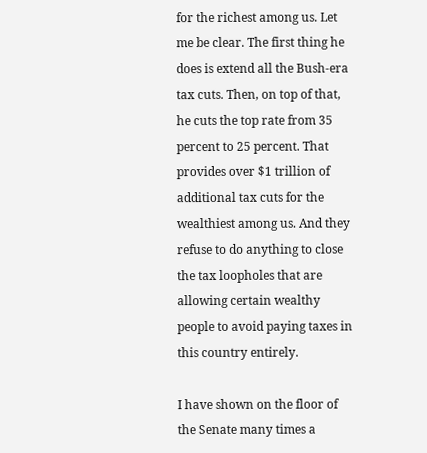for the richest among us. Let me be clear. The first thing he does is extend all the Bush-era tax cuts. Then, on top of that, he cuts the top rate from 35 percent to 25 percent. That provides over $1 trillion of additional tax cuts for the wealthiest among us. And they refuse to do anything to close the tax loopholes that are allowing certain wealthy people to avoid paying taxes in this country entirely.

I have shown on the floor of the Senate many times a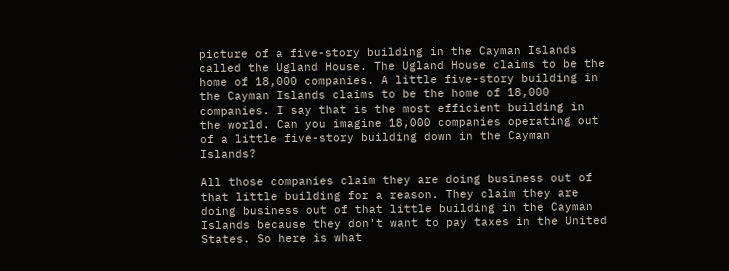picture of a five-story building in the Cayman Islands called the Ugland House. The Ugland House claims to be the home of 18,000 companies. A little five-story building in the Cayman Islands claims to be the home of 18,000 companies. I say that is the most efficient building in the world. Can you imagine 18,000 companies operating out of a little five-story building down in the Cayman Islands?

All those companies claim they are doing business out of that little building for a reason. They claim they are doing business out of that little building in the Cayman Islands because they don't want to pay taxes in the United States. So here is what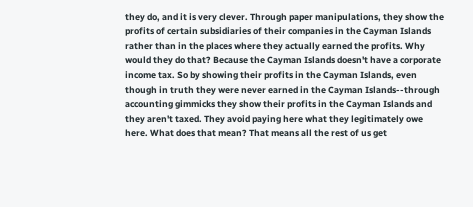they do, and it is very clever. Through paper manipulations, they show the profits of certain subsidiaries of their companies in the Cayman Islands rather than in the places where they actually earned the profits. Why would they do that? Because the Cayman Islands doesn't have a corporate income tax. So by showing their profits in the Cayman Islands, even though in truth they were never earned in the Cayman Islands--through accounting gimmicks they show their profits in the Cayman Islands and they aren't taxed. They avoid paying here what they legitimately owe here. What does that mean? That means all the rest of us get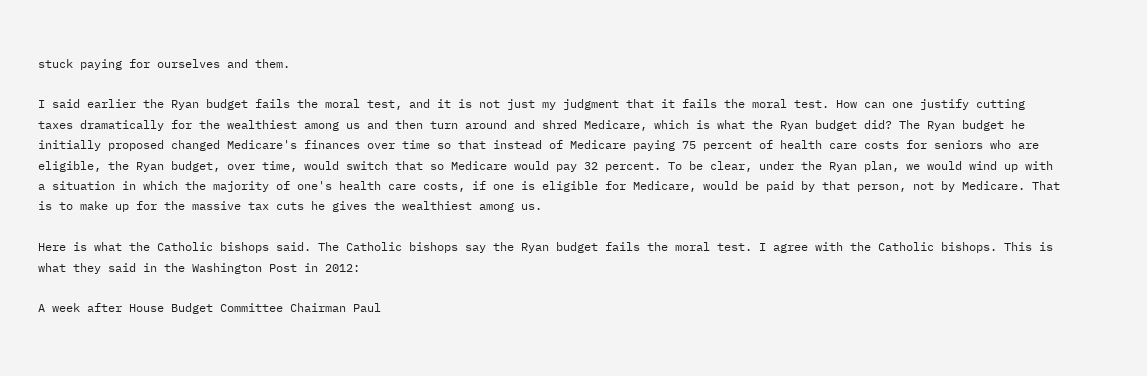stuck paying for ourselves and them.

I said earlier the Ryan budget fails the moral test, and it is not just my judgment that it fails the moral test. How can one justify cutting taxes dramatically for the wealthiest among us and then turn around and shred Medicare, which is what the Ryan budget did? The Ryan budget he initially proposed changed Medicare's finances over time so that instead of Medicare paying 75 percent of health care costs for seniors who are eligible, the Ryan budget, over time, would switch that so Medicare would pay 32 percent. To be clear, under the Ryan plan, we would wind up with a situation in which the majority of one's health care costs, if one is eligible for Medicare, would be paid by that person, not by Medicare. That is to make up for the massive tax cuts he gives the wealthiest among us.

Here is what the Catholic bishops said. The Catholic bishops say the Ryan budget fails the moral test. I agree with the Catholic bishops. This is what they said in the Washington Post in 2012:

A week after House Budget Committee Chairman Paul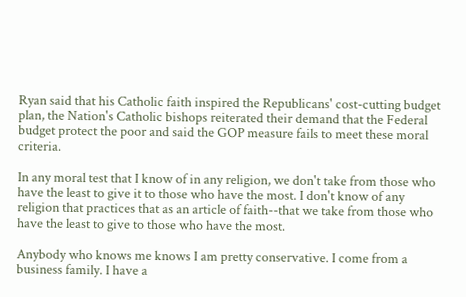Ryan said that his Catholic faith inspired the Republicans' cost-cutting budget plan, the Nation's Catholic bishops reiterated their demand that the Federal budget protect the poor and said the GOP measure fails to meet these moral criteria.

In any moral test that I know of in any religion, we don't take from those who have the least to give it to those who have the most. I don't know of any religion that practices that as an article of faith--that we take from those who have the least to give to those who have the most.

Anybody who knows me knows I am pretty conservative. I come from a business family. I have a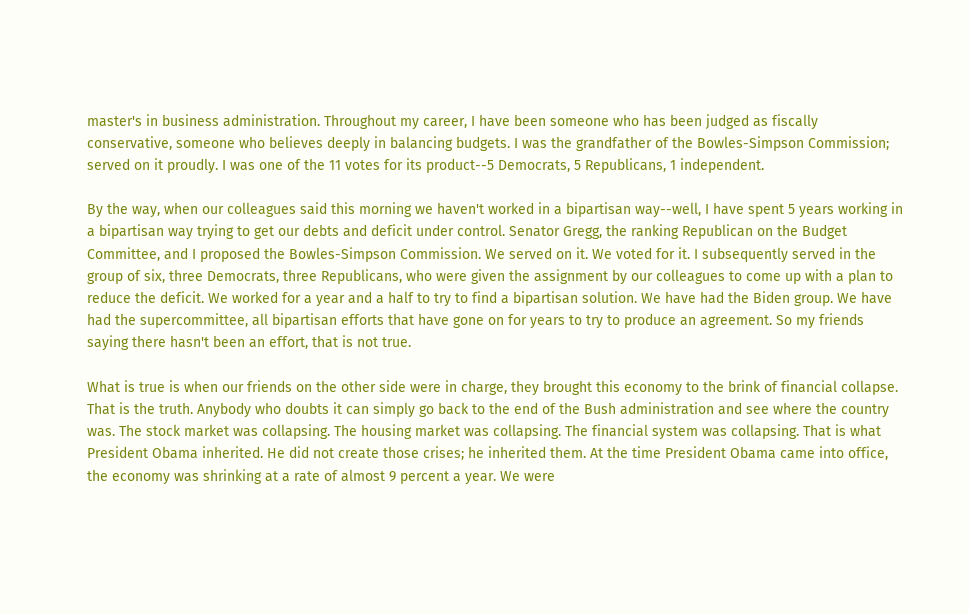master's in business administration. Throughout my career, I have been someone who has been judged as fiscally conservative, someone who believes deeply in balancing budgets. I was the grandfather of the Bowles-Simpson Commission; served on it proudly. I was one of the 11 votes for its product--5 Democrats, 5 Republicans, 1 independent.

By the way, when our colleagues said this morning we haven't worked in a bipartisan way--well, I have spent 5 years working in a bipartisan way trying to get our debts and deficit under control. Senator Gregg, the ranking Republican on the Budget Committee, and I proposed the Bowles-Simpson Commission. We served on it. We voted for it. I subsequently served in the group of six, three Democrats, three Republicans, who were given the assignment by our colleagues to come up with a plan to reduce the deficit. We worked for a year and a half to try to find a bipartisan solution. We have had the Biden group. We have had the supercommittee, all bipartisan efforts that have gone on for years to try to produce an agreement. So my friends saying there hasn't been an effort, that is not true.

What is true is when our friends on the other side were in charge, they brought this economy to the brink of financial collapse. That is the truth. Anybody who doubts it can simply go back to the end of the Bush administration and see where the country was. The stock market was collapsing. The housing market was collapsing. The financial system was collapsing. That is what President Obama inherited. He did not create those crises; he inherited them. At the time President Obama came into office, the economy was shrinking at a rate of almost 9 percent a year. We were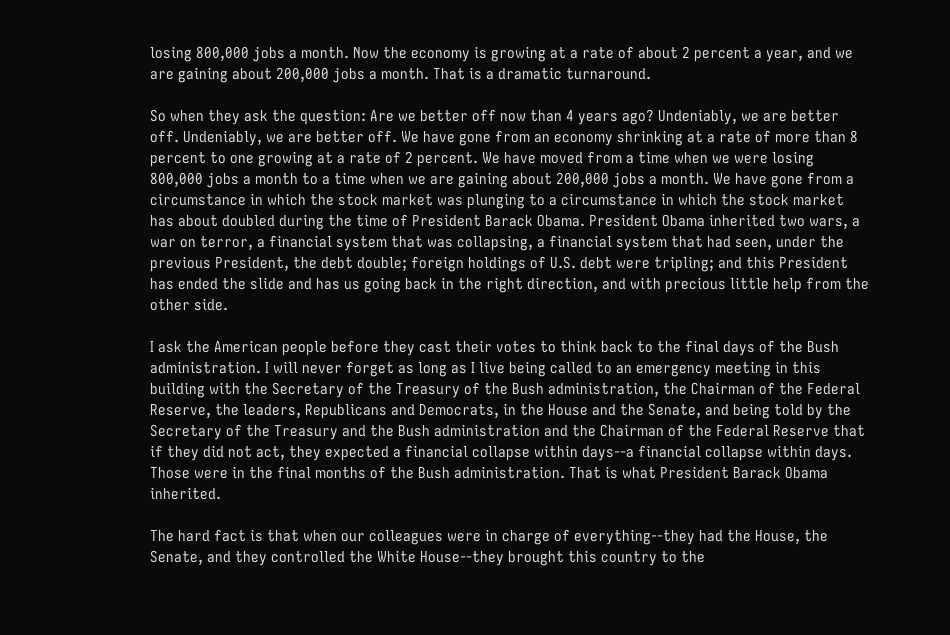losing 800,000 jobs a month. Now the economy is growing at a rate of about 2 percent a year, and we are gaining about 200,000 jobs a month. That is a dramatic turnaround.

So when they ask the question: Are we better off now than 4 years ago? Undeniably, we are better off. Undeniably, we are better off. We have gone from an economy shrinking at a rate of more than 8 percent to one growing at a rate of 2 percent. We have moved from a time when we were losing 800,000 jobs a month to a time when we are gaining about 200,000 jobs a month. We have gone from a circumstance in which the stock market was plunging to a circumstance in which the stock market has about doubled during the time of President Barack Obama. President Obama inherited two wars, a war on terror, a financial system that was collapsing, a financial system that had seen, under the previous President, the debt double; foreign holdings of U.S. debt were tripling; and this President has ended the slide and has us going back in the right direction, and with precious little help from the other side.

I ask the American people before they cast their votes to think back to the final days of the Bush administration. I will never forget as long as I live being called to an emergency meeting in this building with the Secretary of the Treasury of the Bush administration, the Chairman of the Federal Reserve, the leaders, Republicans and Democrats, in the House and the Senate, and being told by the Secretary of the Treasury and the Bush administration and the Chairman of the Federal Reserve that if they did not act, they expected a financial collapse within days--a financial collapse within days. Those were in the final months of the Bush administration. That is what President Barack Obama inherited.

The hard fact is that when our colleagues were in charge of everything--they had the House, the Senate, and they controlled the White House--they brought this country to the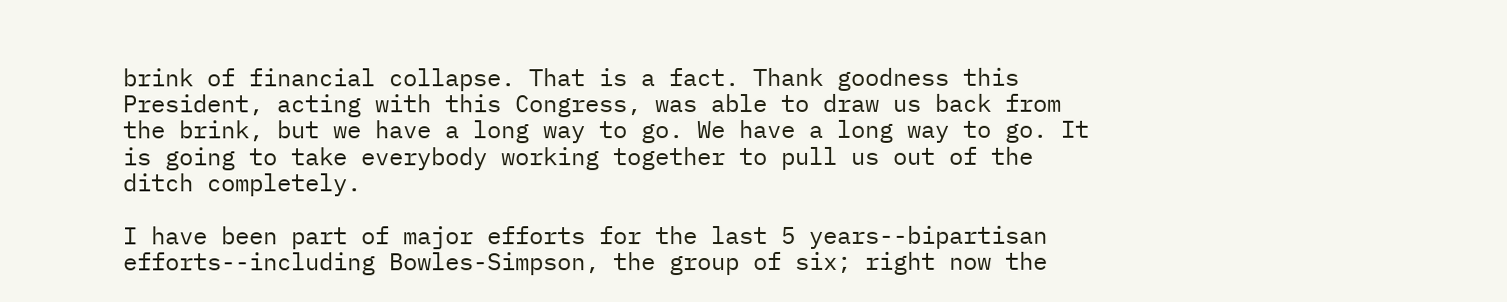brink of financial collapse. That is a fact. Thank goodness this President, acting with this Congress, was able to draw us back from the brink, but we have a long way to go. We have a long way to go. It is going to take everybody working together to pull us out of the ditch completely.

I have been part of major efforts for the last 5 years--bipartisan efforts--including Bowles-Simpson, the group of six; right now the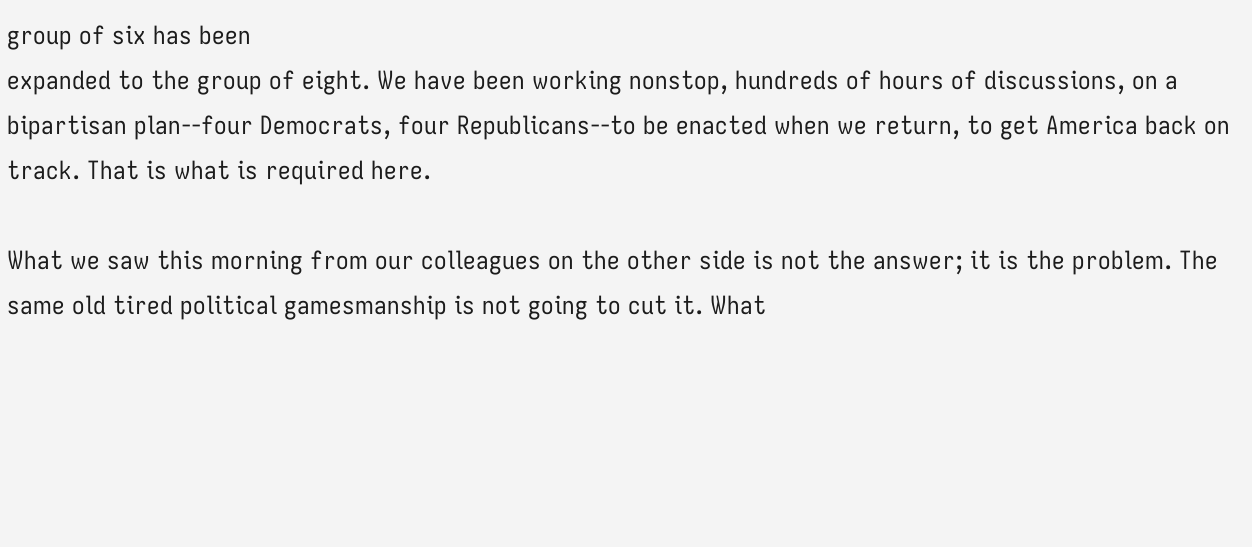group of six has been
expanded to the group of eight. We have been working nonstop, hundreds of hours of discussions, on a bipartisan plan--four Democrats, four Republicans--to be enacted when we return, to get America back on track. That is what is required here.

What we saw this morning from our colleagues on the other side is not the answer; it is the problem. The same old tired political gamesmanship is not going to cut it. What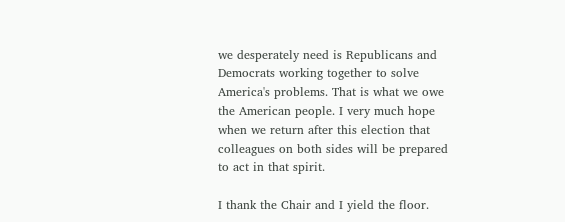we desperately need is Republicans and Democrats working together to solve America's problems. That is what we owe the American people. I very much hope when we return after this election that colleagues on both sides will be prepared to act in that spirit.

I thank the Chair and I yield the floor.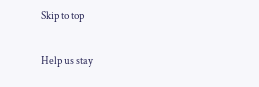Skip to top

Help us stay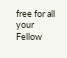free for all your Fellow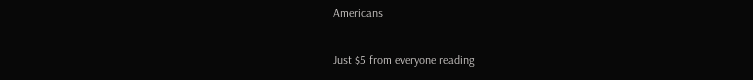Americans

Just $5 from everyone reading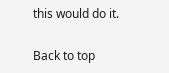this would do it.

Back to top